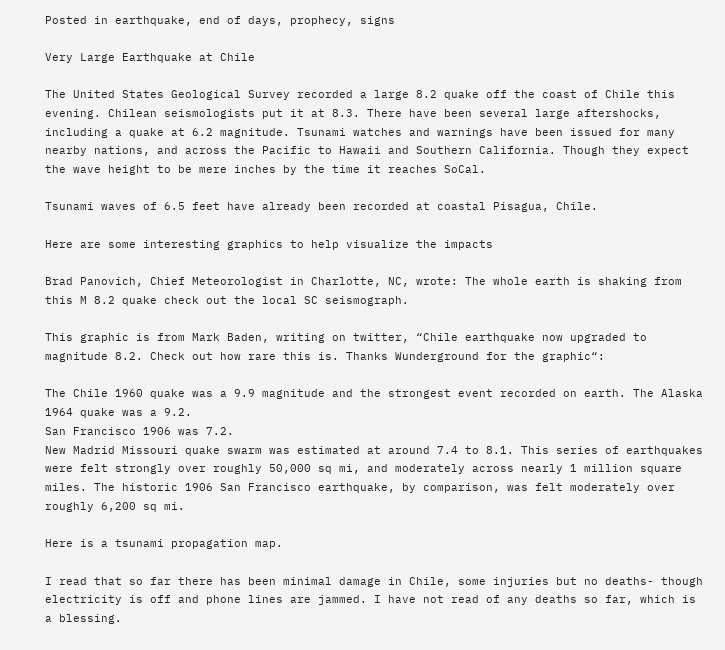Posted in earthquake, end of days, prophecy, signs

Very Large Earthquake at Chile

The United States Geological Survey recorded a large 8.2 quake off the coast of Chile this evening. Chilean seismologists put it at 8.3. There have been several large aftershocks, including a quake at 6.2 magnitude. Tsunami watches and warnings have been issued for many nearby nations, and across the Pacific to Hawaii and Southern California. Though they expect the wave height to be mere inches by the time it reaches SoCal.

Tsunami waves of 6.5 feet have already been recorded at coastal Pisagua, Chile.

Here are some interesting graphics to help visualize the impacts

Brad Panovich, Chief Meteorologist in Charlotte, NC, wrote: The whole earth is shaking from this M 8.2 quake check out the local SC seismograph.

This graphic is from Mark Baden, writing on twitter, “Chile earthquake now upgraded to magnitude 8.2. Check out how rare this is. Thanks Wunderground for the graphic“:

The Chile 1960 quake was a 9.9 magnitude and the strongest event recorded on earth. The Alaska 1964 quake was a 9.2.
San Francisco 1906 was 7.2.
New Madrid Missouri quake swarm was estimated at around 7.4 to 8.1. This series of earthquakes were felt strongly over roughly 50,000 sq mi, and moderately across nearly 1 million square miles. The historic 1906 San Francisco earthquake, by comparison, was felt moderately over roughly 6,200 sq mi.

Here is a tsunami propagation map.

I read that so far there has been minimal damage in Chile, some injuries but no deaths- though electricity is off and phone lines are jammed. I have not read of any deaths so far, which is a blessing.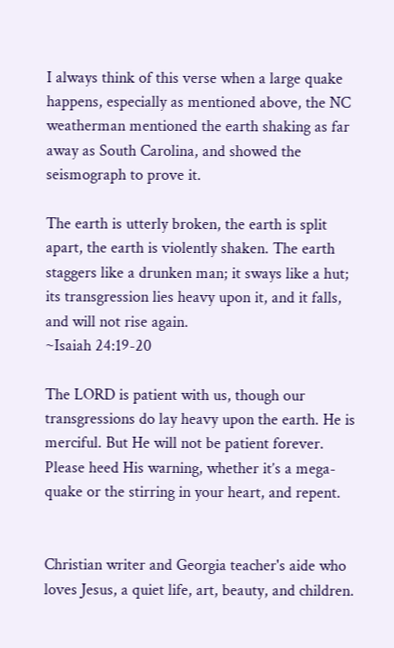I always think of this verse when a large quake happens, especially as mentioned above, the NC weatherman mentioned the earth shaking as far away as South Carolina, and showed the seismograph to prove it.

The earth is utterly broken, the earth is split apart, the earth is violently shaken. The earth staggers like a drunken man; it sways like a hut; its transgression lies heavy upon it, and it falls, and will not rise again.
~Isaiah 24:19-20

The LORD is patient with us, though our transgressions do lay heavy upon the earth. He is merciful. But He will not be patient forever. Please heed His warning, whether it’s a mega-quake or the stirring in your heart, and repent.


Christian writer and Georgia teacher's aide who loves Jesus, a quiet life, art, beauty, and children.